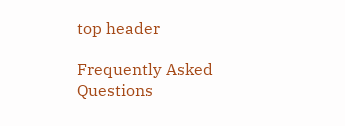top header

Frequently Asked Questions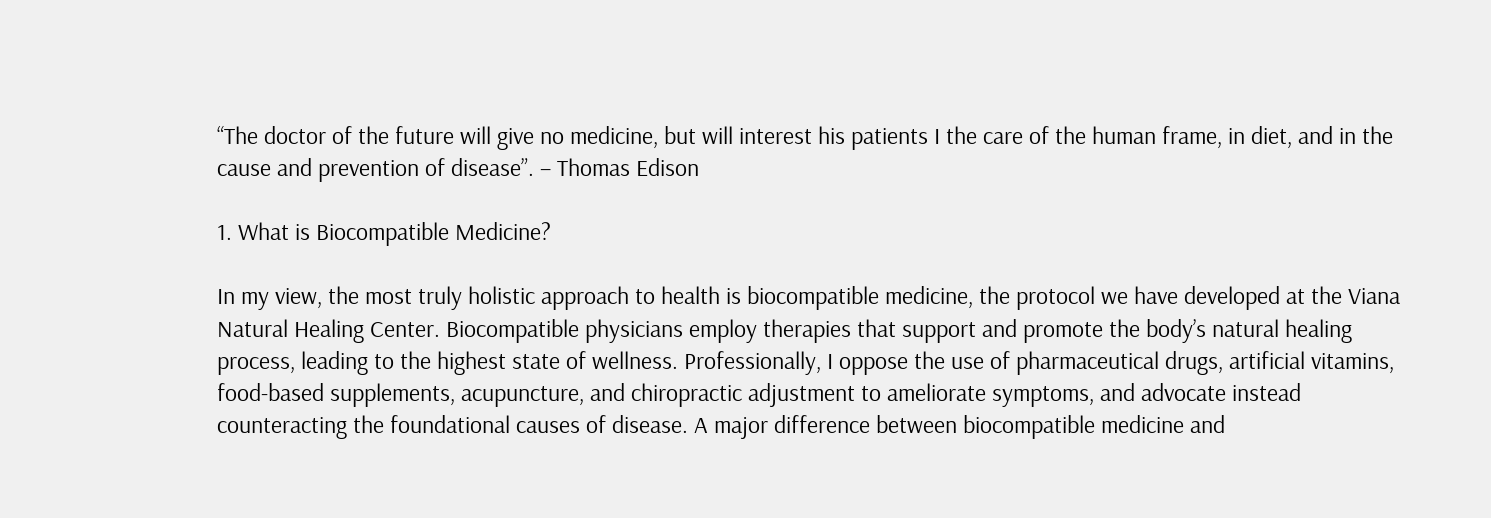“The doctor of the future will give no medicine, but will interest his patients I the care of the human frame, in diet, and in the cause and prevention of disease”. – Thomas Edison

1. What is Biocompatible Medicine?

In my view, the most truly holistic approach to health is biocompatible medicine, the protocol we have developed at the Viana Natural Healing Center. Biocompatible physicians employ therapies that support and promote the body’s natural healing process, leading to the highest state of wellness. Professionally, I oppose the use of pharmaceutical drugs, artificial vitamins, food-based supplements, acupuncture, and chiropractic adjustment to ameliorate symptoms, and advocate instead counteracting the foundational causes of disease. A major difference between biocompatible medicine and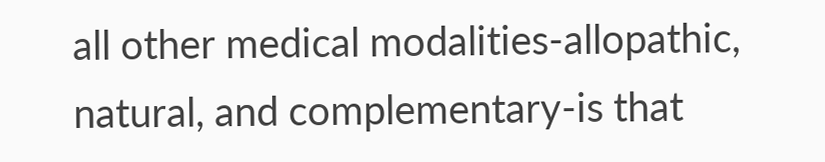all other medical modalities-allopathic, natural, and complementary-is that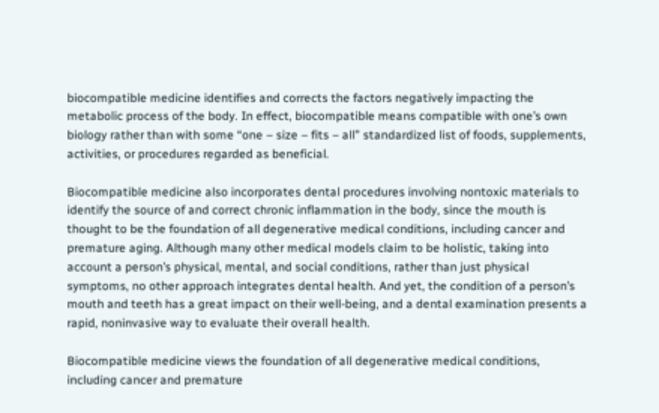biocompatible medicine identifies and corrects the factors negatively impacting the metabolic process of the body. In effect, biocompatible means compatible with one’s own biology rather than with some “one – size – fits – all” standardized list of foods, supplements, activities, or procedures regarded as beneficial.

Biocompatible medicine also incorporates dental procedures involving nontoxic materials to identify the source of and correct chronic inflammation in the body, since the mouth is thought to be the foundation of all degenerative medical conditions, including cancer and premature aging. Although many other medical models claim to be holistic, taking into account a person’s physical, mental, and social conditions, rather than just physical symptoms, no other approach integrates dental health. And yet, the condition of a person’s mouth and teeth has a great impact on their well-being, and a dental examination presents a rapid, noninvasive way to evaluate their overall health.

Biocompatible medicine views the foundation of all degenerative medical conditions, including cancer and premature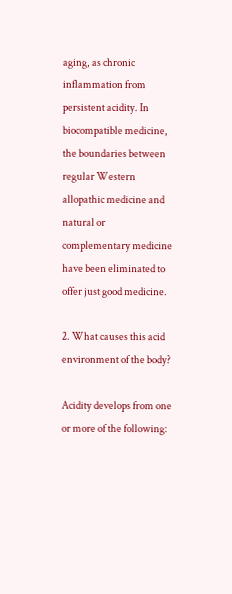aging, as chronic inflammation from persistent acidity. In biocompatible medicine, the boundaries between regular Western allopathic medicine and natural or complementary medicine have been eliminated to offer just good medicine.

2. What causes this acid environment of the body?

Acidity develops from one or more of the following: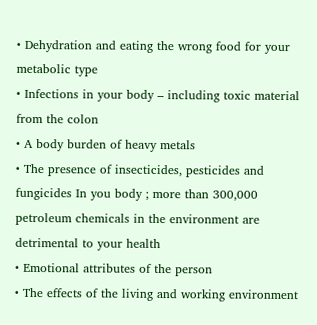• Dehydration and eating the wrong food for your metabolic type
• Infections in your body – including toxic material from the colon
• A body burden of heavy metals
• The presence of insecticides, pesticides and fungicides In you body ; more than 300,000 petroleum chemicals in the environment are detrimental to your health
• Emotional attributes of the person
• The effects of the living and working environment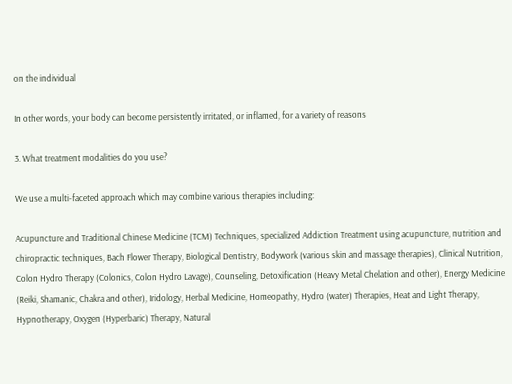on the individual

In other words, your body can become persistently irritated, or inflamed, for a variety of reasons

3. What treatment modalities do you use?

We use a multi-faceted approach which may combine various therapies including:

Acupuncture and Traditional Chinese Medicine (TCM) Techniques, specialized Addiction Treatment using acupuncture, nutrition and chiropractic techniques, Bach Flower Therapy, Biological Dentistry, Bodywork (various skin and massage therapies), Clinical Nutrition, Colon Hydro Therapy (Colonics, Colon Hydro Lavage), Counseling, Detoxification (Heavy Metal Chelation and other), Energy Medicine (Reiki, Shamanic, Chakra and other), Iridology, Herbal Medicine, Homeopathy, Hydro (water) Therapies, Heat and Light Therapy, Hypnotherapy, Oxygen (Hyperbaric) Therapy, Natural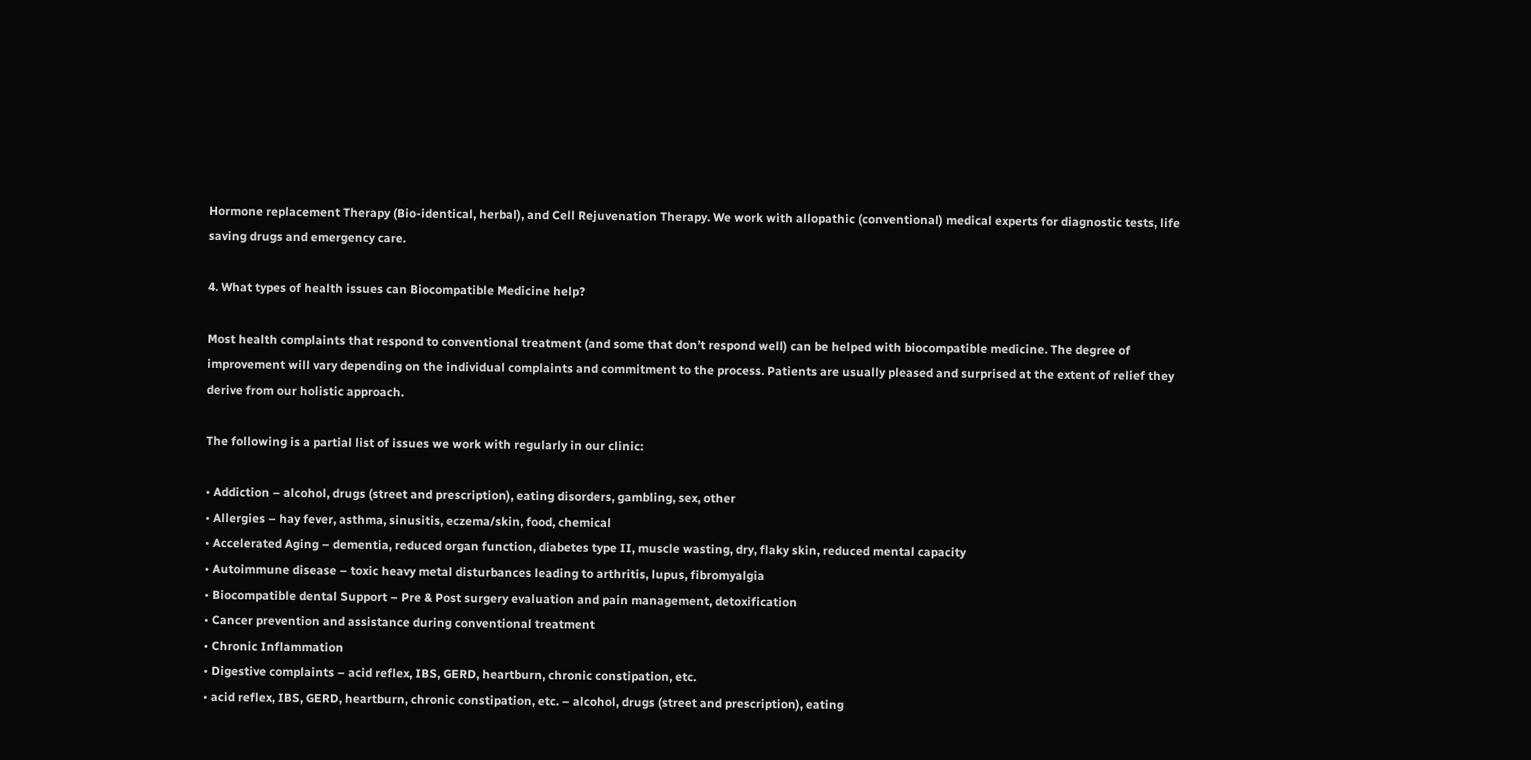Hormone replacement Therapy (Bio-identical, herbal), and Cell Rejuvenation Therapy. We work with allopathic (conventional) medical experts for diagnostic tests, life saving drugs and emergency care.

4. What types of health issues can Biocompatible Medicine help?

Most health complaints that respond to conventional treatment (and some that don’t respond well) can be helped with biocompatible medicine. The degree of improvement will vary depending on the individual complaints and commitment to the process. Patients are usually pleased and surprised at the extent of relief they derive from our holistic approach.

The following is a partial list of issues we work with regularly in our clinic:

• Addiction – alcohol, drugs (street and prescription), eating disorders, gambling, sex, other
• Allergies – hay fever, asthma, sinusitis, eczema/skin, food, chemical
• Accelerated Aging – dementia, reduced organ function, diabetes type II, muscle wasting, dry, flaky skin, reduced mental capacity
• Autoimmune disease – toxic heavy metal disturbances leading to arthritis, lupus, fibromyalgia
• Biocompatible dental Support – Pre & Post surgery evaluation and pain management, detoxification
• Cancer prevention and assistance during conventional treatment
• Chronic Inflammation
• Digestive complaints – acid reflex, IBS, GERD, heartburn, chronic constipation, etc.
• acid reflex, IBS, GERD, heartburn, chronic constipation, etc. – alcohol, drugs (street and prescription), eating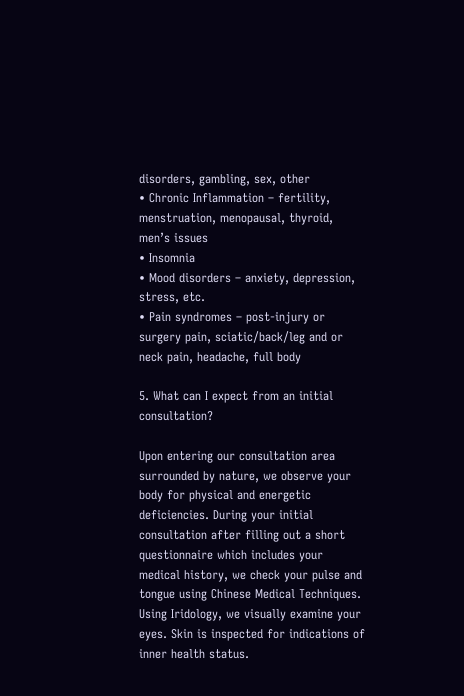disorders, gambling, sex, other
• Chronic Inflammation – fertility, menstruation, menopausal, thyroid, men’s issues
• Insomnia
• Mood disorders – anxiety, depression, stress, etc.
• Pain syndromes – post-injury or surgery pain, sciatic/back/leg and or neck pain, headache, full body

5. What can I expect from an initial consultation?

Upon entering our consultation area surrounded by nature, we observe your body for physical and energetic deficiencies. During your initial consultation after filling out a short questionnaire which includes your medical history, we check your pulse and tongue using Chinese Medical Techniques. Using Iridology, we visually examine your eyes. Skin is inspected for indications of inner health status.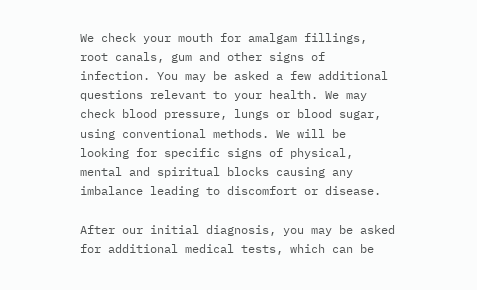We check your mouth for amalgam fillings, root canals, gum and other signs of infection. You may be asked a few additional questions relevant to your health. We may check blood pressure, lungs or blood sugar, using conventional methods. We will be looking for specific signs of physical, mental and spiritual blocks causing any imbalance leading to discomfort or disease.

After our initial diagnosis, you may be asked for additional medical tests, which can be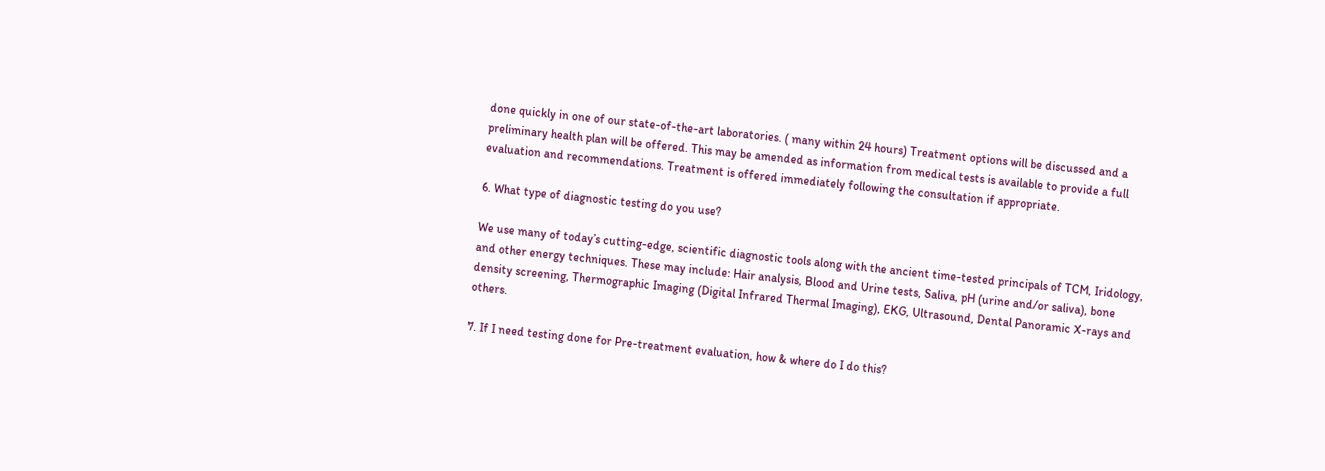done quickly in one of our state-of-the-art laboratories. ( many within 24 hours) Treatment options will be discussed and a preliminary health plan will be offered. This may be amended as information from medical tests is available to provide a full evaluation and recommendations. Treatment is offered immediately following the consultation if appropriate.

6. What type of diagnostic testing do you use?

We use many of today’s cutting-edge, scientific diagnostic tools along with the ancient time-tested principals of TCM, Iridology, and other energy techniques. These may include: Hair analysis, Blood and Urine tests, Saliva, pH (urine and/or saliva), bone density screening, Thermographic Imaging (Digital Infrared Thermal Imaging), EKG, Ultrasound, Dental Panoramic X-rays and others.

7. If I need testing done for Pre-treatment evaluation, how & where do I do this?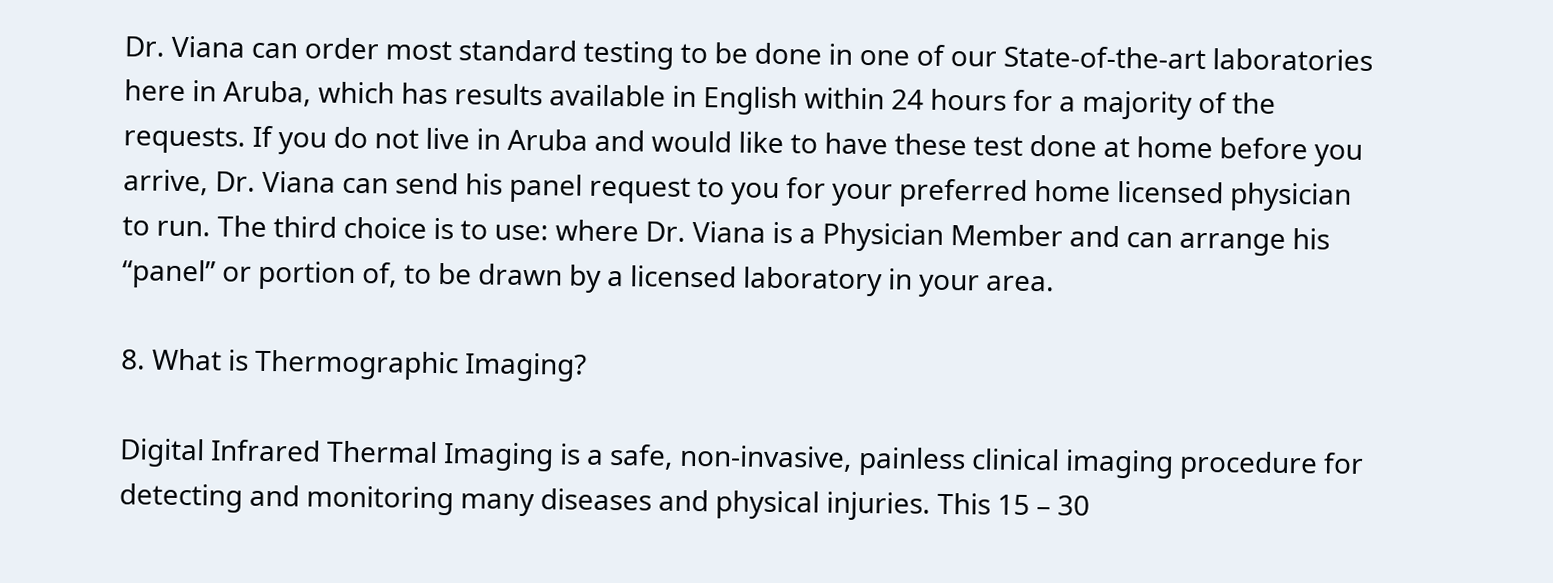Dr. Viana can order most standard testing to be done in one of our State-of-the-art laboratories here in Aruba, which has results available in English within 24 hours for a majority of the requests. If you do not live in Aruba and would like to have these test done at home before you arrive, Dr. Viana can send his panel request to you for your preferred home licensed physician to run. The third choice is to use: where Dr. Viana is a Physician Member and can arrange his “panel” or portion of, to be drawn by a licensed laboratory in your area.

8. What is Thermographic Imaging?

Digital Infrared Thermal Imaging is a safe, non-invasive, painless clinical imaging procedure for detecting and monitoring many diseases and physical injuries. This 15 – 30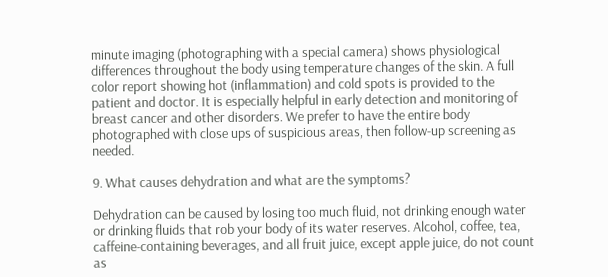minute imaging (photographing with a special camera) shows physiological differences throughout the body using temperature changes of the skin. A full color report showing hot (inflammation) and cold spots is provided to the patient and doctor. It is especially helpful in early detection and monitoring of breast cancer and other disorders. We prefer to have the entire body photographed with close ups of suspicious areas, then follow-up screening as needed.

9. What causes dehydration and what are the symptoms?

Dehydration can be caused by losing too much fluid, not drinking enough water or drinking fluids that rob your body of its water reserves. Alcohol, coffee, tea, caffeine-containing beverages, and all fruit juice, except apple juice, do not count as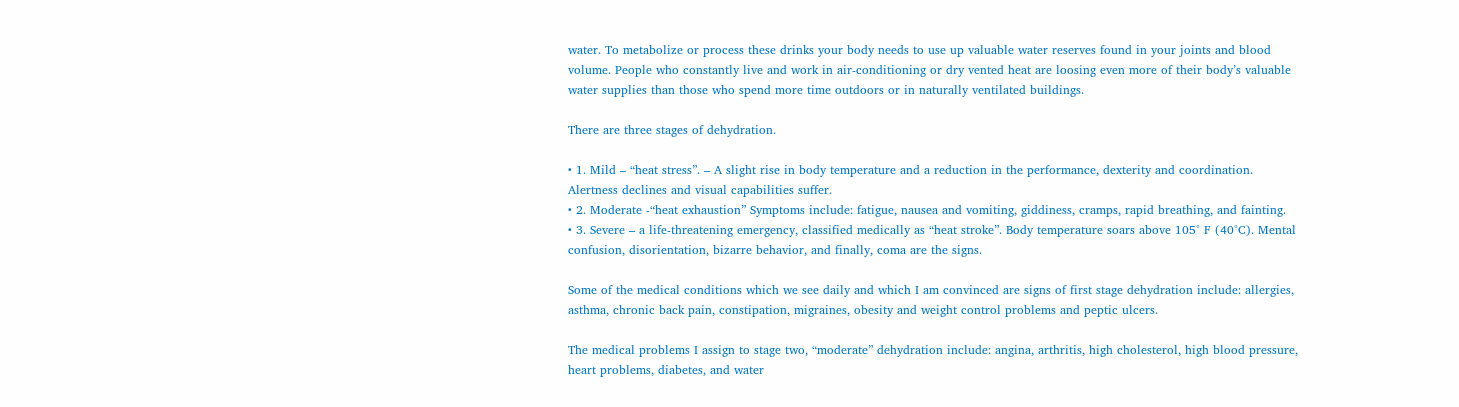water. To metabolize or process these drinks your body needs to use up valuable water reserves found in your joints and blood volume. People who constantly live and work in air-conditioning or dry vented heat are loosing even more of their body’s valuable water supplies than those who spend more time outdoors or in naturally ventilated buildings.

There are three stages of dehydration.

• 1. Mild – “heat stress”. – A slight rise in body temperature and a reduction in the performance, dexterity and coordination. Alertness declines and visual capabilities suffer.
• 2. Moderate -“heat exhaustion” Symptoms include: fatigue, nausea and vomiting, giddiness, cramps, rapid breathing, and fainting.
• 3. Severe – a life-threatening emergency, classified medically as “heat stroke”. Body temperature soars above 105° F (40°C). Mental confusion, disorientation, bizarre behavior, and finally, coma are the signs.

Some of the medical conditions which we see daily and which I am convinced are signs of first stage dehydration include: allergies, asthma, chronic back pain, constipation, migraines, obesity and weight control problems and peptic ulcers.

The medical problems I assign to stage two, “moderate” dehydration include: angina, arthritis, high cholesterol, high blood pressure, heart problems, diabetes, and water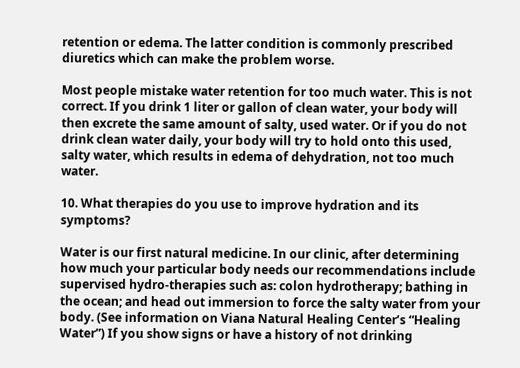retention or edema. The latter condition is commonly prescribed diuretics which can make the problem worse.

Most people mistake water retention for too much water. This is not correct. If you drink 1 liter or gallon of clean water, your body will then excrete the same amount of salty, used water. Or if you do not drink clean water daily, your body will try to hold onto this used, salty water, which results in edema of dehydration, not too much water.

10. What therapies do you use to improve hydration and its symptoms?

Water is our first natural medicine. In our clinic, after determining how much your particular body needs our recommendations include supervised hydro-therapies such as: colon hydrotherapy; bathing in the ocean; and head out immersion to force the salty water from your body. (See information on Viana Natural Healing Center’s “Healing Water”) If you show signs or have a history of not drinking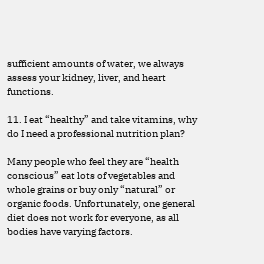sufficient amounts of water, we always assess your kidney, liver, and heart functions.

11. I eat “healthy” and take vitamins, why do I need a professional nutrition plan?

Many people who feel they are “health conscious” eat lots of vegetables and whole grains or buy only “natural” or organic foods. Unfortunately, one general diet does not work for everyone, as all bodies have varying factors.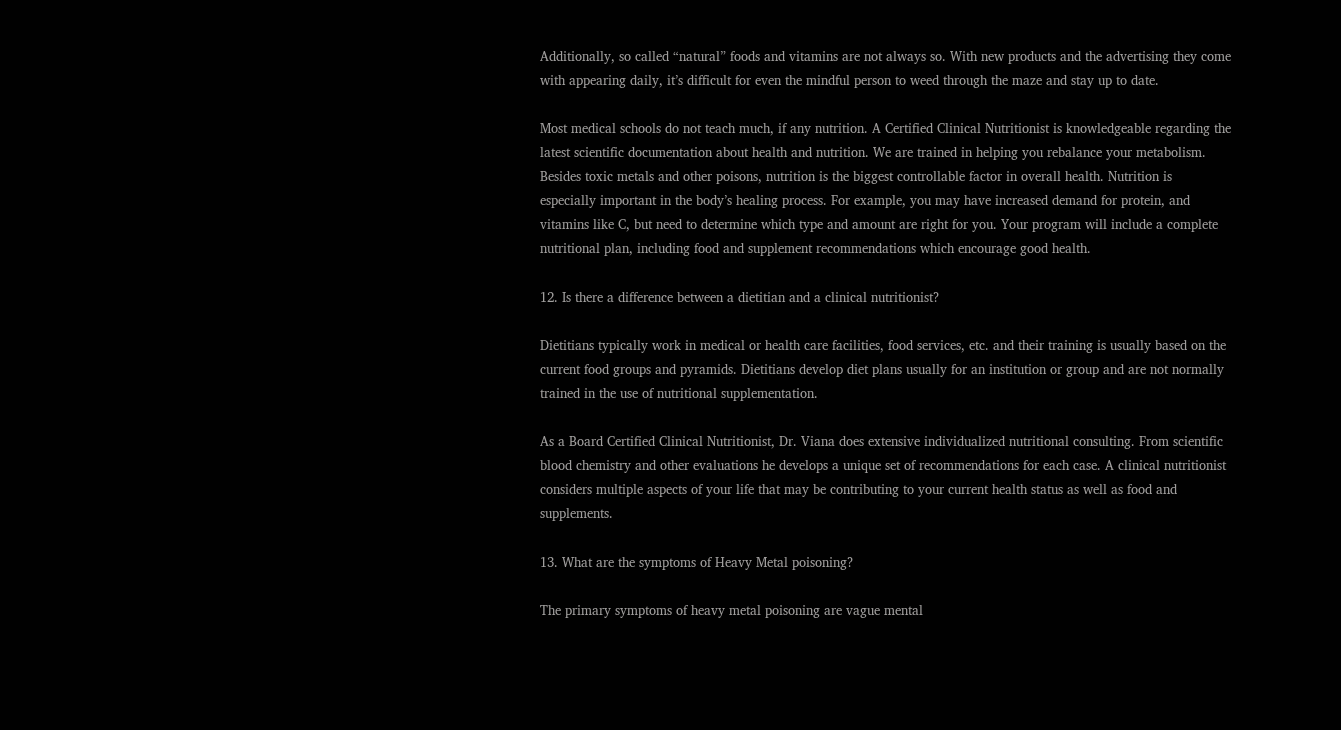Additionally, so called “natural” foods and vitamins are not always so. With new products and the advertising they come with appearing daily, it’s difficult for even the mindful person to weed through the maze and stay up to date.

Most medical schools do not teach much, if any nutrition. A Certified Clinical Nutritionist is knowledgeable regarding the latest scientific documentation about health and nutrition. We are trained in helping you rebalance your metabolism. Besides toxic metals and other poisons, nutrition is the biggest controllable factor in overall health. Nutrition is especially important in the body’s healing process. For example, you may have increased demand for protein, and vitamins like C, but need to determine which type and amount are right for you. Your program will include a complete nutritional plan, including food and supplement recommendations which encourage good health.

12. Is there a difference between a dietitian and a clinical nutritionist?

Dietitians typically work in medical or health care facilities, food services, etc. and their training is usually based on the current food groups and pyramids. Dietitians develop diet plans usually for an institution or group and are not normally trained in the use of nutritional supplementation.

As a Board Certified Clinical Nutritionist, Dr. Viana does extensive individualized nutritional consulting. From scientific blood chemistry and other evaluations he develops a unique set of recommendations for each case. A clinical nutritionist considers multiple aspects of your life that may be contributing to your current health status as well as food and supplements.

13. What are the symptoms of Heavy Metal poisoning?

The primary symptoms of heavy metal poisoning are vague mental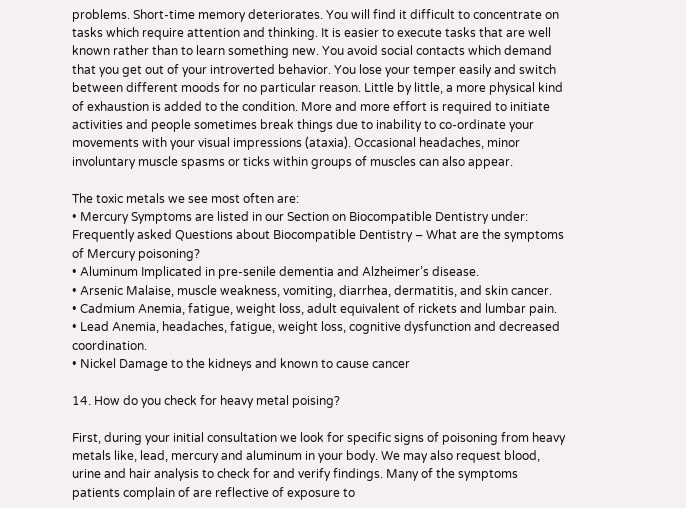problems. Short-time memory deteriorates. You will find it difficult to concentrate on tasks which require attention and thinking. It is easier to execute tasks that are well known rather than to learn something new. You avoid social contacts which demand that you get out of your introverted behavior. You lose your temper easily and switch between different moods for no particular reason. Little by little, a more physical kind of exhaustion is added to the condition. More and more effort is required to initiate activities and people sometimes break things due to inability to co-ordinate your movements with your visual impressions (ataxia). Occasional headaches, minor involuntary muscle spasms or ticks within groups of muscles can also appear.

The toxic metals we see most often are:
• Mercury Symptoms are listed in our Section on Biocompatible Dentistry under: Frequently asked Questions about Biocompatible Dentistry – What are the symptoms of Mercury poisoning?
• Aluminum Implicated in pre-senile dementia and Alzheimer’s disease.
• Arsenic Malaise, muscle weakness, vomiting, diarrhea, dermatitis, and skin cancer.
• Cadmium Anemia, fatigue, weight loss, adult equivalent of rickets and lumbar pain.
• Lead Anemia, headaches, fatigue, weight loss, cognitive dysfunction and decreased coordination.
• Nickel Damage to the kidneys and known to cause cancer

14. How do you check for heavy metal poising?

First, during your initial consultation we look for specific signs of poisoning from heavy metals like, lead, mercury and aluminum in your body. We may also request blood, urine and hair analysis to check for and verify findings. Many of the symptoms patients complain of are reflective of exposure to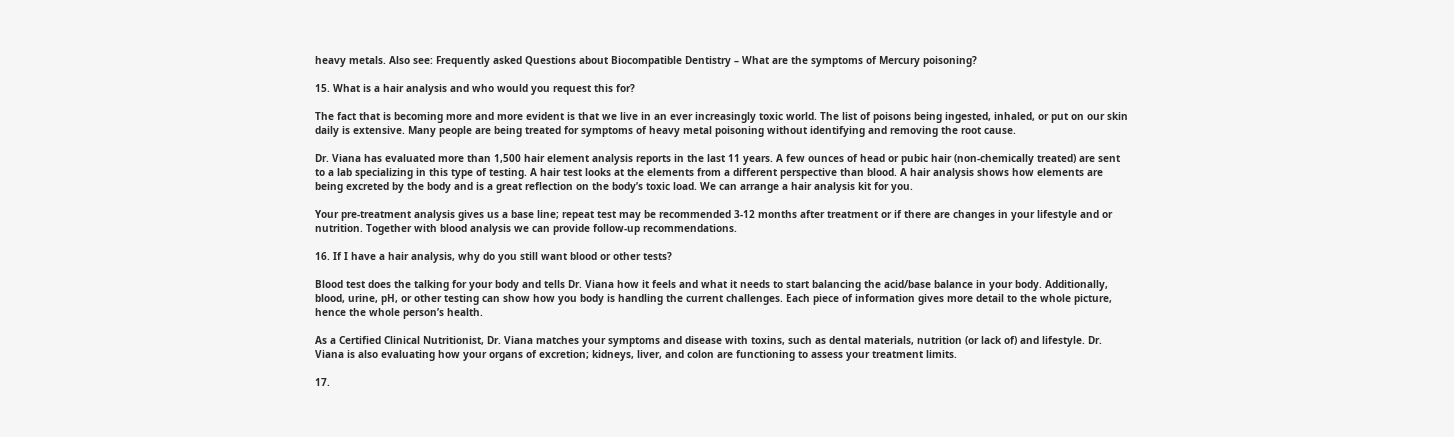heavy metals. Also see: Frequently asked Questions about Biocompatible Dentistry – What are the symptoms of Mercury poisoning?

15. What is a hair analysis and who would you request this for?

The fact that is becoming more and more evident is that we live in an ever increasingly toxic world. The list of poisons being ingested, inhaled, or put on our skin daily is extensive. Many people are being treated for symptoms of heavy metal poisoning without identifying and removing the root cause.

Dr. Viana has evaluated more than 1,500 hair element analysis reports in the last 11 years. A few ounces of head or pubic hair (non-chemically treated) are sent to a lab specializing in this type of testing. A hair test looks at the elements from a different perspective than blood. A hair analysis shows how elements are being excreted by the body and is a great reflection on the body’s toxic load. We can arrange a hair analysis kit for you.

Your pre-treatment analysis gives us a base line; repeat test may be recommended 3-12 months after treatment or if there are changes in your lifestyle and or nutrition. Together with blood analysis we can provide follow-up recommendations.

16. If I have a hair analysis, why do you still want blood or other tests?

Blood test does the talking for your body and tells Dr. Viana how it feels and what it needs to start balancing the acid/base balance in your body. Additionally, blood, urine, pH, or other testing can show how you body is handling the current challenges. Each piece of information gives more detail to the whole picture, hence the whole person’s health.

As a Certified Clinical Nutritionist, Dr. Viana matches your symptoms and disease with toxins, such as dental materials, nutrition (or lack of) and lifestyle. Dr. Viana is also evaluating how your organs of excretion; kidneys, liver, and colon are functioning to assess your treatment limits.

17.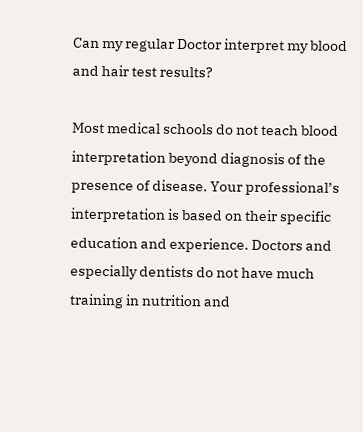Can my regular Doctor interpret my blood and hair test results?

Most medical schools do not teach blood interpretation beyond diagnosis of the presence of disease. Your professional’s interpretation is based on their specific education and experience. Doctors and especially dentists do not have much training in nutrition and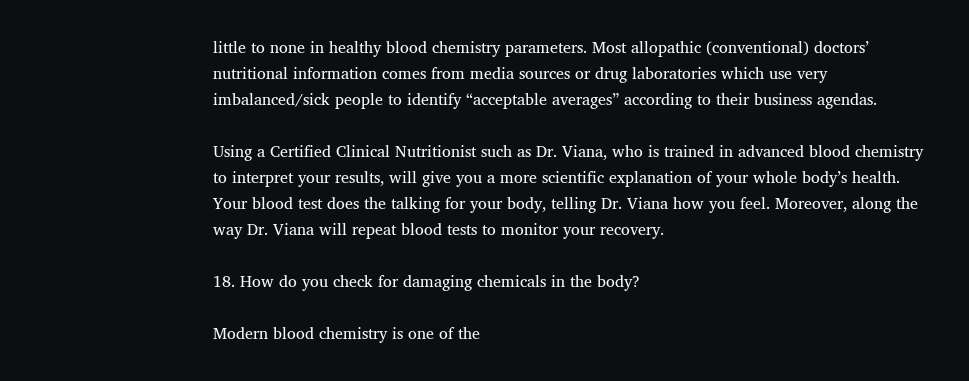little to none in healthy blood chemistry parameters. Most allopathic (conventional) doctors’ nutritional information comes from media sources or drug laboratories which use very imbalanced/sick people to identify “acceptable averages” according to their business agendas.

Using a Certified Clinical Nutritionist such as Dr. Viana, who is trained in advanced blood chemistry to interpret your results, will give you a more scientific explanation of your whole body’s health. Your blood test does the talking for your body, telling Dr. Viana how you feel. Moreover, along the way Dr. Viana will repeat blood tests to monitor your recovery.

18. How do you check for damaging chemicals in the body?

Modern blood chemistry is one of the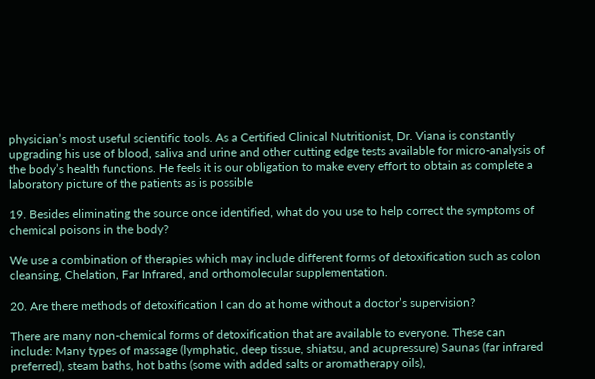physician’s most useful scientific tools. As a Certified Clinical Nutritionist, Dr. Viana is constantly upgrading his use of blood, saliva and urine and other cutting edge tests available for micro-analysis of the body’s health functions. He feels it is our obligation to make every effort to obtain as complete a laboratory picture of the patients as is possible

19. Besides eliminating the source once identified, what do you use to help correct the symptoms of chemical poisons in the body?

We use a combination of therapies which may include different forms of detoxification such as colon cleansing, Chelation, Far Infrared, and orthomolecular supplementation.

20. Are there methods of detoxification I can do at home without a doctor’s supervision?

There are many non-chemical forms of detoxification that are available to everyone. These can include: Many types of massage (lymphatic, deep tissue, shiatsu, and acupressure) Saunas (far infrared preferred), steam baths, hot baths (some with added salts or aromatherapy oils),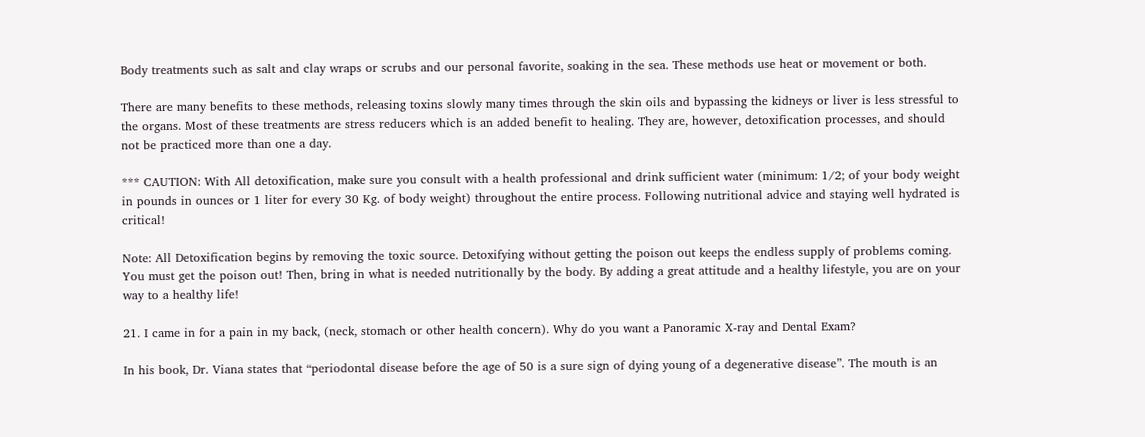Body treatments such as salt and clay wraps or scrubs and our personal favorite, soaking in the sea. These methods use heat or movement or both.

There are many benefits to these methods, releasing toxins slowly many times through the skin oils and bypassing the kidneys or liver is less stressful to the organs. Most of these treatments are stress reducers which is an added benefit to healing. They are, however, detoxification processes, and should not be practiced more than one a day.

*** CAUTION: With All detoxification, make sure you consult with a health professional and drink sufficient water (minimum: 1/2; of your body weight in pounds in ounces or 1 liter for every 30 Kg. of body weight) throughout the entire process. Following nutritional advice and staying well hydrated is critical!

Note: All Detoxification begins by removing the toxic source. Detoxifying without getting the poison out keeps the endless supply of problems coming. You must get the poison out! Then, bring in what is needed nutritionally by the body. By adding a great attitude and a healthy lifestyle, you are on your way to a healthy life!

21. I came in for a pain in my back, (neck, stomach or other health concern). Why do you want a Panoramic X-ray and Dental Exam?

In his book, Dr. Viana states that “periodontal disease before the age of 50 is a sure sign of dying young of a degenerative disease”. The mouth is an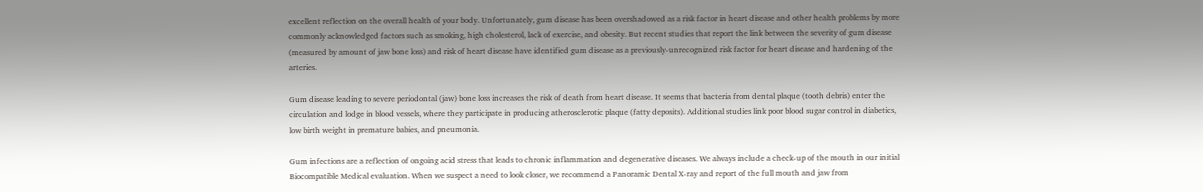excellent reflection on the overall health of your body. Unfortunately, gum disease has been overshadowed as a risk factor in heart disease and other health problems by more commonly acknowledged factors such as smoking, high cholesterol, lack of exercise, and obesity. But recent studies that report the link between the severity of gum disease (measured by amount of jaw bone loss) and risk of heart disease have identified gum disease as a previously-unrecognized risk factor for heart disease and hardening of the arteries.

Gum disease leading to severe periodontal (jaw) bone loss increases the risk of death from heart disease. It seems that bacteria from dental plaque (tooth debris) enter the circulation and lodge in blood vessels, where they participate in producing atherosclerotic plaque (fatty deposits). Additional studies link poor blood sugar control in diabetics, low birth weight in premature babies, and pneumonia.

Gum infections are a reflection of ongoing acid stress that leads to chronic inflammation and degenerative diseases. We always include a check-up of the mouth in our initial Biocompatible Medical evaluation. When we suspect a need to look closer, we recommend a Panoramic Dental X-ray and report of the full mouth and jaw from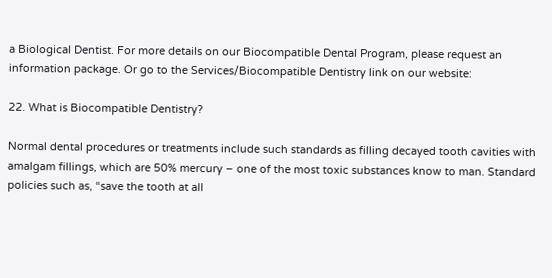a Biological Dentist. For more details on our Biocompatible Dental Program, please request an information package. Or go to the Services/Biocompatible Dentistry link on our website:

22. What is Biocompatible Dentistry?

Normal dental procedures or treatments include such standards as filling decayed tooth cavities with amalgam fillings, which are 50% mercury – one of the most toxic substances know to man. Standard policies such as, “save the tooth at all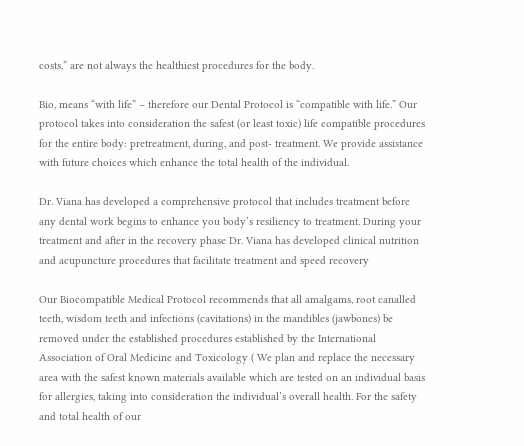costs,” are not always the healthiest procedures for the body.

Bio, means “with life” – therefore our Dental Protocol is “compatible with life.” Our protocol takes into consideration the safest (or least toxic) life compatible procedures for the entire body: pretreatment, during, and post- treatment. We provide assistance with future choices which enhance the total health of the individual.

Dr. Viana has developed a comprehensive protocol that includes treatment before any dental work begins to enhance you body’s resiliency to treatment. During your treatment and after in the recovery phase Dr. Viana has developed clinical nutrition and acupuncture procedures that facilitate treatment and speed recovery

Our Biocompatible Medical Protocol recommends that all amalgams, root canalled teeth, wisdom teeth and infections (cavitations) in the mandibles (jawbones) be removed under the established procedures established by the International Association of Oral Medicine and Toxicology ( We plan and replace the necessary area with the safest known materials available which are tested on an individual basis for allergies, taking into consideration the individual’s overall health. For the safety and total health of our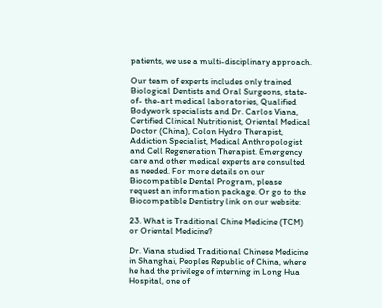patients, we use a multi-disciplinary approach.

Our team of experts includes only trained Biological Dentists and Oral Surgeons, state-of- the-art medical laboratories, Qualified Bodywork specialists and Dr. Carlos Viana, Certified Clinical Nutritionist, Oriental Medical Doctor (China), Colon Hydro Therapist, Addiction Specialist, Medical Anthropologist and Cell Regeneration Therapist. Emergency care and other medical experts are consulted as needed. For more details on our Biocompatible Dental Program, please request an information package. Or go to the Biocompatible Dentistry link on our website:

23. What is Traditional Chine Medicine (TCM) or Oriental Medicine?

Dr. Viana studied Traditional Chinese Medicine in Shanghai, Peoples Republic of China, where he had the privilege of interning in Long Hua Hospital, one of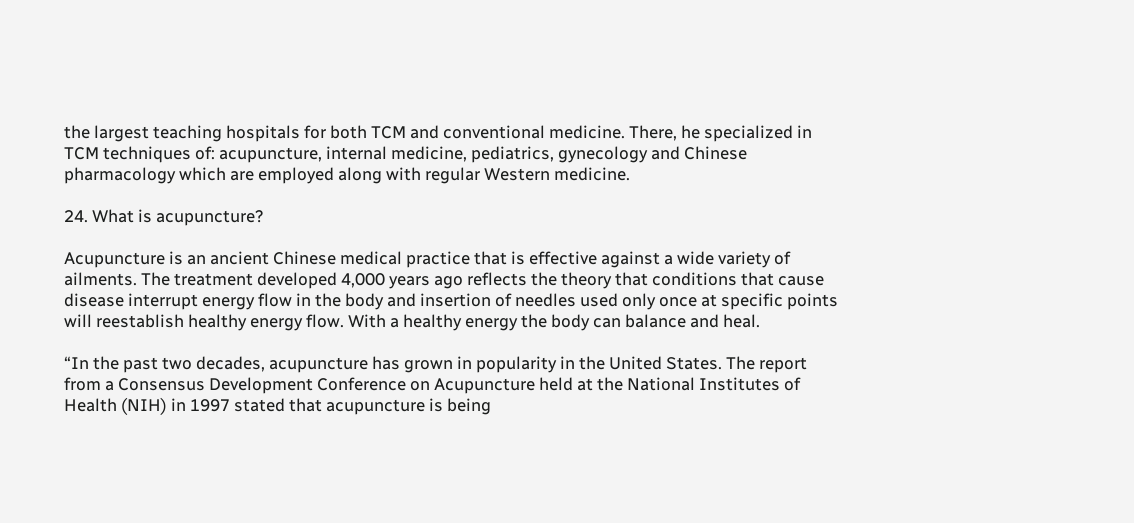the largest teaching hospitals for both TCM and conventional medicine. There, he specialized in TCM techniques of: acupuncture, internal medicine, pediatrics, gynecology and Chinese pharmacology which are employed along with regular Western medicine.

24. What is acupuncture?

Acupuncture is an ancient Chinese medical practice that is effective against a wide variety of ailments. The treatment developed 4,000 years ago reflects the theory that conditions that cause disease interrupt energy flow in the body and insertion of needles used only once at specific points will reestablish healthy energy flow. With a healthy energy the body can balance and heal.

“In the past two decades, acupuncture has grown in popularity in the United States. The report from a Consensus Development Conference on Acupuncture held at the National Institutes of Health (NIH) in 1997 stated that acupuncture is being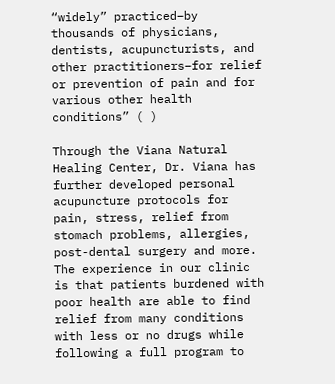“widely” practiced–by thousands of physicians, dentists, acupuncturists, and other practitioners–for relief or prevention of pain and for various other health conditions” ( )

Through the Viana Natural Healing Center, Dr. Viana has further developed personal acupuncture protocols for pain, stress, relief from stomach problems, allergies, post-dental surgery and more. The experience in our clinic is that patients burdened with poor health are able to find relief from many conditions with less or no drugs while following a full program to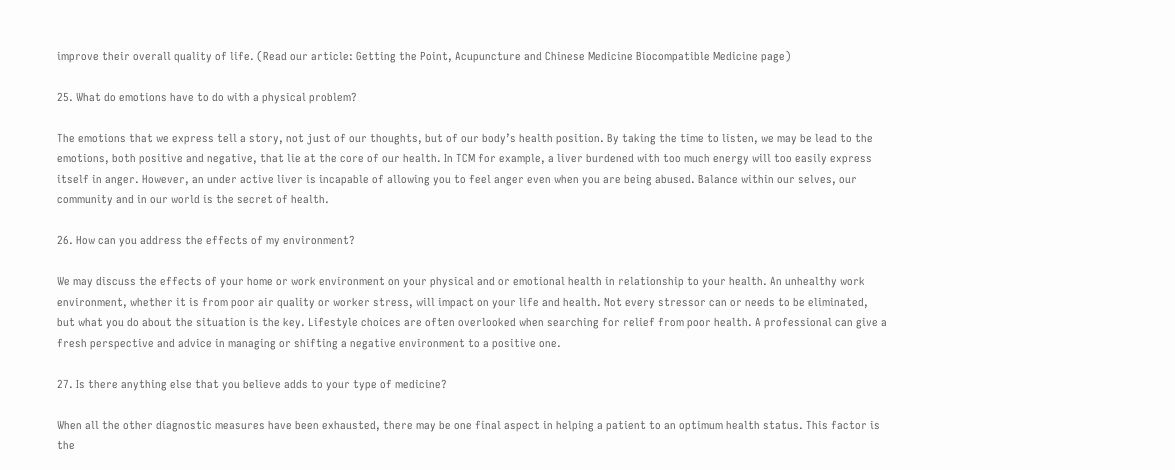improve their overall quality of life. (Read our article: Getting the Point, Acupuncture and Chinese Medicine Biocompatible Medicine page)

25. What do emotions have to do with a physical problem?

The emotions that we express tell a story, not just of our thoughts, but of our body’s health position. By taking the time to listen, we may be lead to the emotions, both positive and negative, that lie at the core of our health. In TCM for example, a liver burdened with too much energy will too easily express itself in anger. However, an under active liver is incapable of allowing you to feel anger even when you are being abused. Balance within our selves, our community and in our world is the secret of health.

26. How can you address the effects of my environment?

We may discuss the effects of your home or work environment on your physical and or emotional health in relationship to your health. An unhealthy work environment, whether it is from poor air quality or worker stress, will impact on your life and health. Not every stressor can or needs to be eliminated, but what you do about the situation is the key. Lifestyle choices are often overlooked when searching for relief from poor health. A professional can give a fresh perspective and advice in managing or shifting a negative environment to a positive one.

27. Is there anything else that you believe adds to your type of medicine?

When all the other diagnostic measures have been exhausted, there may be one final aspect in helping a patient to an optimum health status. This factor is the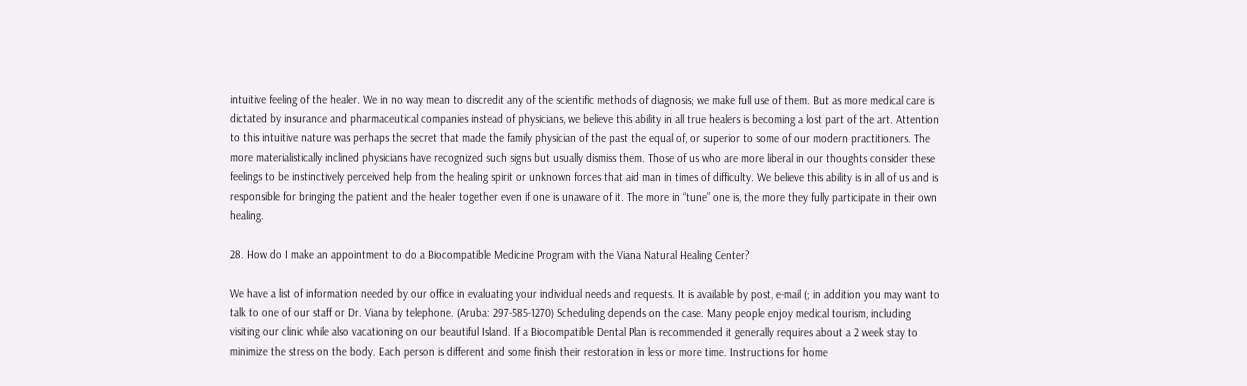intuitive feeling of the healer. We in no way mean to discredit any of the scientific methods of diagnosis; we make full use of them. But as more medical care is dictated by insurance and pharmaceutical companies instead of physicians, we believe this ability in all true healers is becoming a lost part of the art. Attention to this intuitive nature was perhaps the secret that made the family physician of the past the equal of, or superior to some of our modern practitioners. The more materialistically inclined physicians have recognized such signs but usually dismiss them. Those of us who are more liberal in our thoughts consider these feelings to be instinctively perceived help from the healing spirit or unknown forces that aid man in times of difficulty. We believe this ability is in all of us and is responsible for bringing the patient and the healer together even if one is unaware of it. The more in “tune” one is, the more they fully participate in their own healing.

28. How do I make an appointment to do a Biocompatible Medicine Program with the Viana Natural Healing Center?

We have a list of information needed by our office in evaluating your individual needs and requests. It is available by post, e-mail (; in addition you may want to talk to one of our staff or Dr. Viana by telephone. (Aruba: 297-585-1270) Scheduling depends on the case. Many people enjoy medical tourism, including visiting our clinic while also vacationing on our beautiful Island. If a Biocompatible Dental Plan is recommended it generally requires about a 2 week stay to minimize the stress on the body. Each person is different and some finish their restoration in less or more time. Instructions for home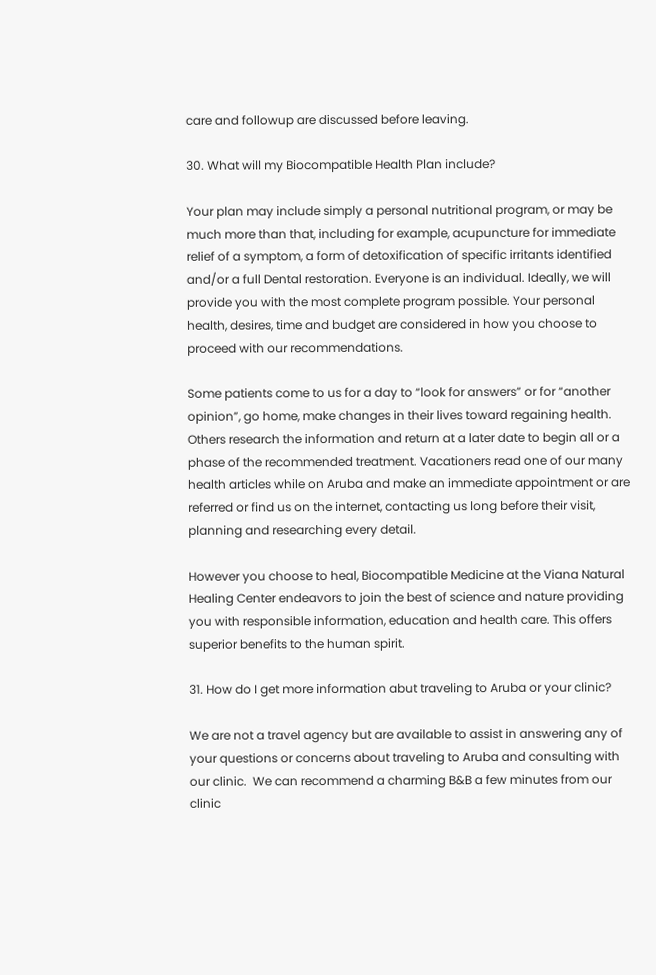care and followup are discussed before leaving.

30. What will my Biocompatible Health Plan include?

Your plan may include simply a personal nutritional program, or may be much more than that, including for example, acupuncture for immediate relief of a symptom, a form of detoxification of specific irritants identified and/or a full Dental restoration. Everyone is an individual. Ideally, we will provide you with the most complete program possible. Your personal health, desires, time and budget are considered in how you choose to proceed with our recommendations.

Some patients come to us for a day to “look for answers” or for “another opinion”, go home, make changes in their lives toward regaining health. Others research the information and return at a later date to begin all or a phase of the recommended treatment. Vacationers read one of our many health articles while on Aruba and make an immediate appointment or are referred or find us on the internet, contacting us long before their visit, planning and researching every detail.

However you choose to heal, Biocompatible Medicine at the Viana Natural Healing Center endeavors to join the best of science and nature providing you with responsible information, education and health care. This offers superior benefits to the human spirit.

31. How do I get more information abut traveling to Aruba or your clinic?

We are not a travel agency but are available to assist in answering any of your questions or concerns about traveling to Aruba and consulting with our clinic.  We can recommend a charming B&B a few minutes from our clinic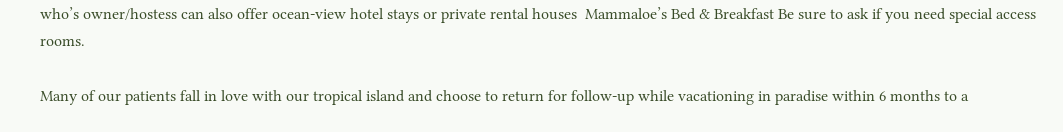who’s owner/hostess can also offer ocean-view hotel stays or private rental houses  Mammaloe’s Bed & Breakfast Be sure to ask if you need special access rooms.

Many of our patients fall in love with our tropical island and choose to return for follow-up while vacationing in paradise within 6 months to a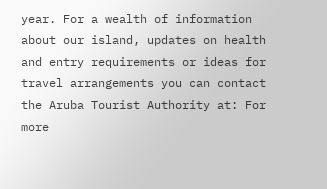year. For a wealth of information about our island, updates on health and entry requirements or ideas for travel arrangements you can contact the Aruba Tourist Authority at: For more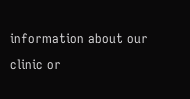information about our clinic or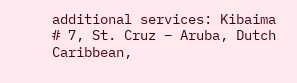additional services: Kibaima # 7, St. Cruz – Aruba, Dutch Caribbean,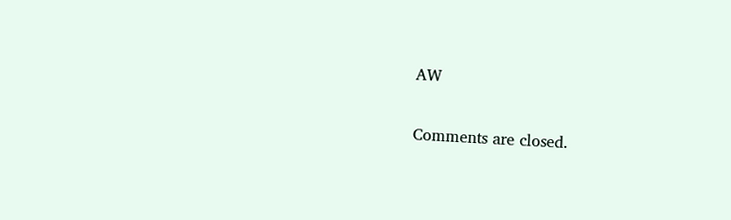AW

Comments are closed.